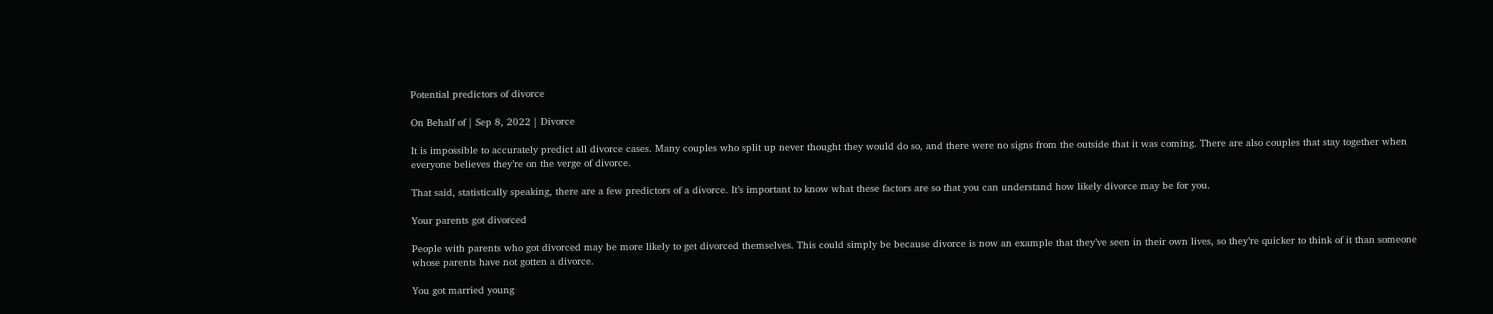Potential predictors of divorce

On Behalf of | Sep 8, 2022 | Divorce

It is impossible to accurately predict all divorce cases. Many couples who split up never thought they would do so, and there were no signs from the outside that it was coming. There are also couples that stay together when everyone believes they’re on the verge of divorce.

That said, statistically speaking, there are a few predictors of a divorce. It’s important to know what these factors are so that you can understand how likely divorce may be for you.

Your parents got divorced

People with parents who got divorced may be more likely to get divorced themselves. This could simply be because divorce is now an example that they’ve seen in their own lives, so they’re quicker to think of it than someone whose parents have not gotten a divorce.

You got married young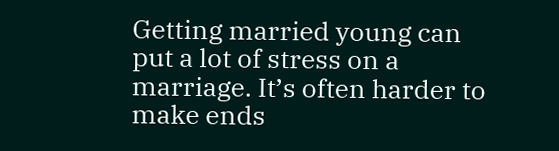Getting married young can put a lot of stress on a marriage. It’s often harder to make ends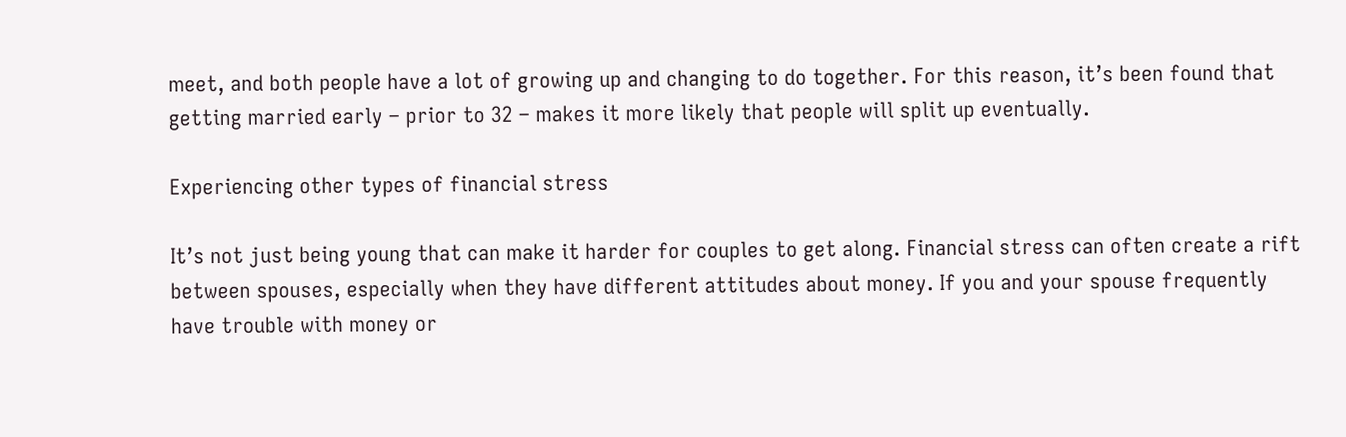meet, and both people have a lot of growing up and changing to do together. For this reason, it’s been found that getting married early – prior to 32 – makes it more likely that people will split up eventually.

Experiencing other types of financial stress

It’s not just being young that can make it harder for couples to get along. Financial stress can often create a rift between spouses, especially when they have different attitudes about money. If you and your spouse frequently have trouble with money or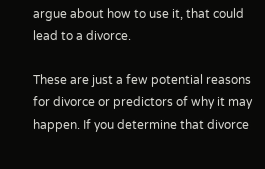argue about how to use it, that could lead to a divorce.

These are just a few potential reasons for divorce or predictors of why it may happen. If you determine that divorce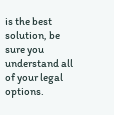is the best solution, be sure you understand all of your legal options.